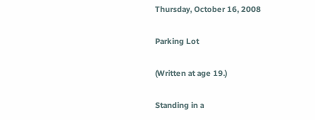Thursday, October 16, 2008

Parking Lot

(Written at age 19.)

Standing in a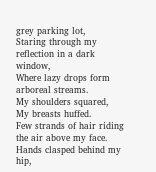grey parking lot,
Staring through my reflection in a dark window,
Where lazy drops form arboreal streams.
My shoulders squared,
My breasts huffed.
Few strands of hair riding the air above my face.
Hands clasped behind my hip,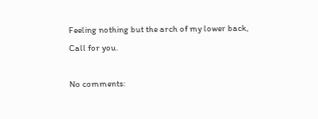Feeling nothing but the arch of my lower back,
Call for you.

No comments: